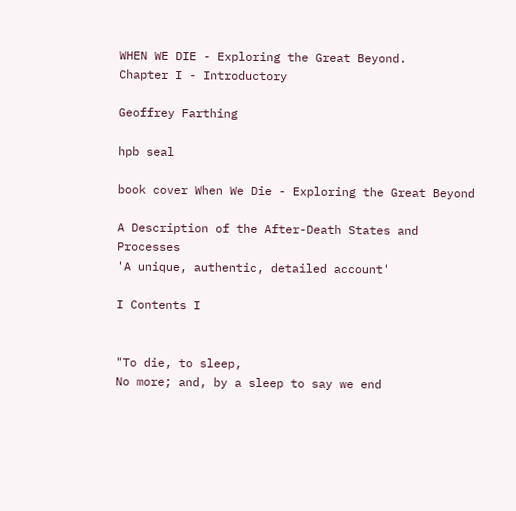WHEN WE DIE - Exploring the Great Beyond.
Chapter I - Introductory

Geoffrey Farthing

hpb seal

book cover When We Die - Exploring the Great Beyond

A Description of the After-Death States and Processes
'A unique, authentic, detailed account'

I Contents I


"To die, to sleep,
No more; and, by a sleep to say we end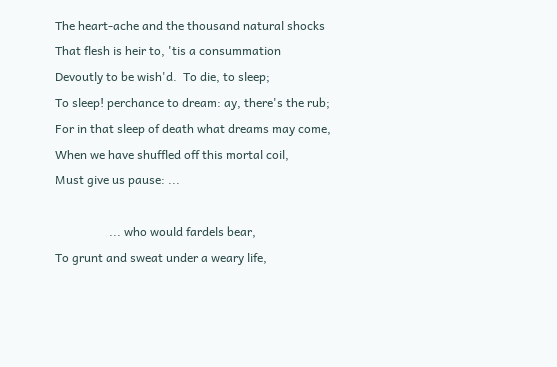The heart-ache and the thousand natural shocks
That flesh is heir to, 'tis a consummation
Devoutly to be wish'd.  To die, to sleep;
To sleep! perchance to dream: ay, there's the rub;
For in that sleep of death what dreams may come,
When we have shuffled off this mortal coil,
Must give us pause: ...

                  ... who would fardels bear,
To grunt and sweat under a weary life,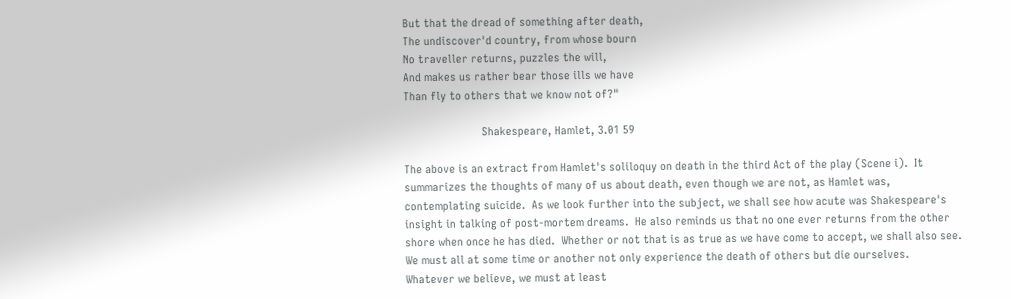But that the dread of something after death,
The undiscover'd country, from whose bourn
No traveller returns, puzzles the will,
And makes us rather bear those ills we have
Than fly to others that we know not of?"

                          Shakespeare, Hamlet, 3.01 59

The above is an extract from Hamlet's soliloquy on death in the third Act of the play (Scene i).  It summarizes the thoughts of many of us about death, even though we are not, as Hamlet was, contemplating suicide.  As we look further into the subject, we shall see how acute was Shakespeare's insight in talking of post-mortem dreams.  He also reminds us that no one ever returns from the other shore when once he has died.  Whether or not that is as true as we have come to accept, we shall also see.  We must all at some time or another not only experience the death of others but die ourselves.  Whatever we believe, we must at least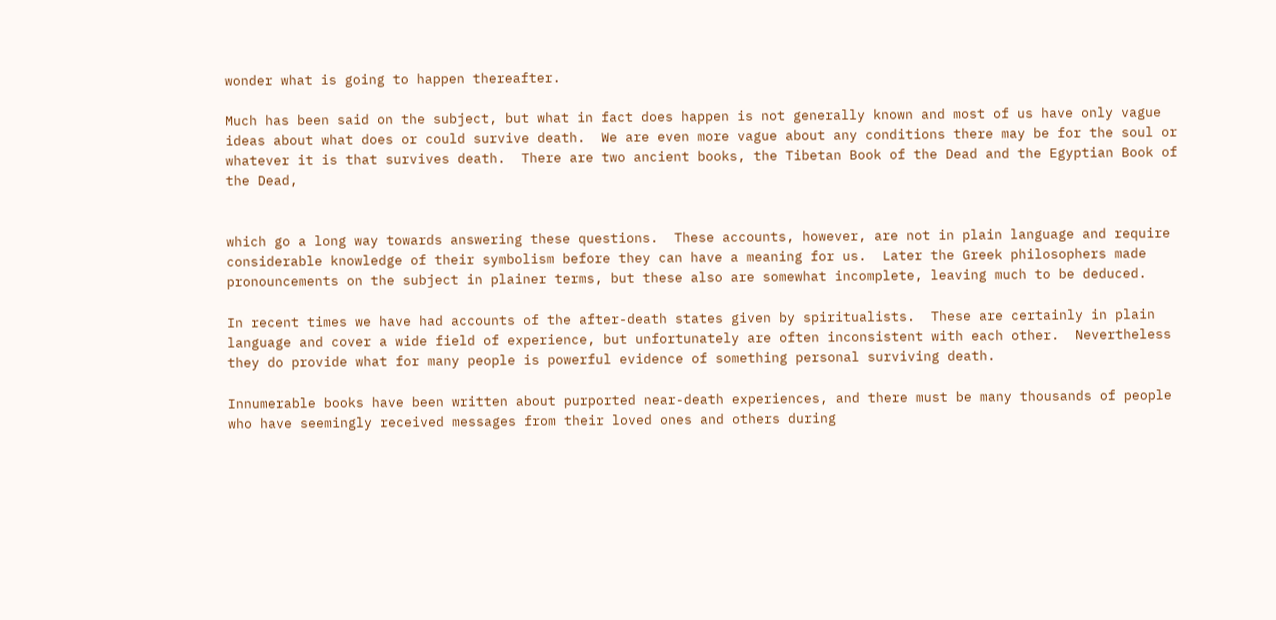wonder what is going to happen thereafter.

Much has been said on the subject, but what in fact does happen is not generally known and most of us have only vague ideas about what does or could survive death.  We are even more vague about any conditions there may be for the soul or whatever it is that survives death.  There are two ancient books, the Tibetan Book of the Dead and the Egyptian Book of the Dead,


which go a long way towards answering these questions.  These accounts, however, are not in plain language and require considerable knowledge of their symbolism before they can have a meaning for us.  Later the Greek philosophers made pronouncements on the subject in plainer terms, but these also are somewhat incomplete, leaving much to be deduced.

In recent times we have had accounts of the after-death states given by spiritualists.  These are certainly in plain language and cover a wide field of experience, but unfortunately are often inconsistent with each other.  Nevertheless they do provide what for many people is powerful evidence of something personal surviving death.

Innumerable books have been written about purported near-death experiences, and there must be many thousands of people who have seemingly received messages from their loved ones and others during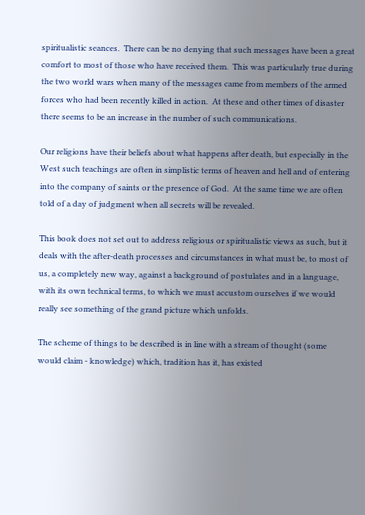spiritualistic seances.  There can be no denying that such messages have been a great comfort to most of those who have received them.  This was particularly true during the two world wars when many of the messages came from members of the armed forces who had been recently killed in action.  At these and other times of disaster there seems to be an increase in the number of such communications.

Our religions have their beliefs about what happens after death, but especially in the West such teachings are often in simplistic terms of heaven and hell and of entering into the company of saints or the presence of God.  At the same time we are often told of a day of judgment when all secrets will be revealed.

This book does not set out to address religious or spiritualistic views as such, but it deals with the after-death processes and circumstances in what must be, to most of us, a completely new way, against a background of postulates and in a language, with its own technical terms, to which we must accustom ourselves if we would really see something of the grand picture which unfolds.

The scheme of things to be described is in line with a stream of thought (some would claim - knowledge) which, tradition has it, has existed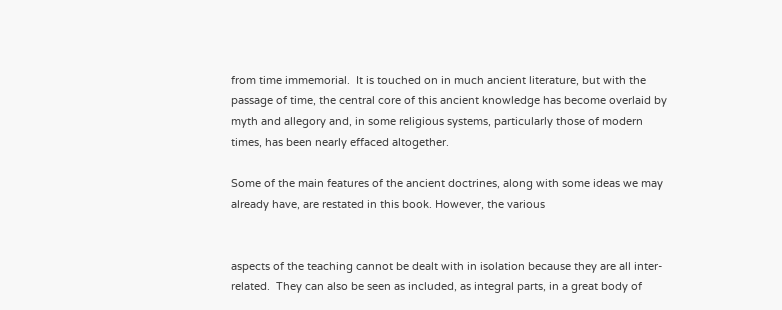from time immemorial.  It is touched on in much ancient literature, but with the passage of time, the central core of this ancient knowledge has become overlaid by myth and allegory and, in some religious systems, particularly those of modern times, has been nearly effaced altogether.

Some of the main features of the ancient doctrines, along with some ideas we may already have, are restated in this book. However, the various


aspects of the teaching cannot be dealt with in isolation because they are all inter-related.  They can also be seen as included, as integral parts, in a great body of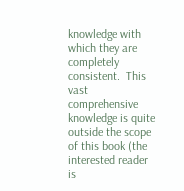knowledge with which they are completely consistent.  This vast comprehensive knowledge is quite outside the scope of this book (the interested reader is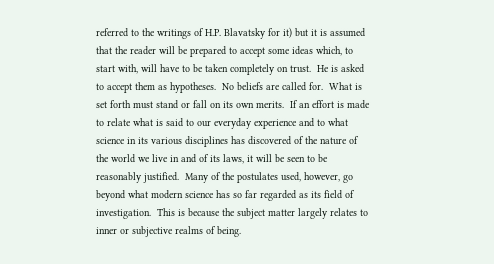referred to the writings of H.P. Blavatsky for it) but it is assumed that the reader will be prepared to accept some ideas which, to start with, will have to be taken completely on trust.  He is asked to accept them as hypotheses.  No beliefs are called for.  What is set forth must stand or fall on its own merits.  If an effort is made to relate what is said to our everyday experience and to what science in its various disciplines has discovered of the nature of the world we live in and of its laws, it will be seen to be reasonably justified.  Many of the postulates used, however, go beyond what modern science has so far regarded as its field of investigation.  This is because the subject matter largely relates to inner or subjective realms of being.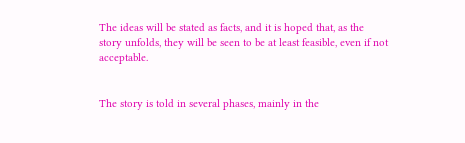The ideas will be stated as facts, and it is hoped that, as the story unfolds, they will be seen to be at least feasible, even if not acceptable.


The story is told in several phases, mainly in the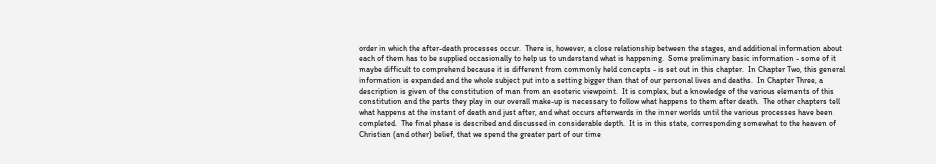order in which the after-death processes occur.  There is, however, a close relationship between the stages, and additional information about each of them has to be supplied occasionally to help us to understand what is happening.  Some preliminary basic information - some of it maybe difficult to comprehend because it is different from commonly held concepts - is set out in this chapter.  In Chapter Two, this general information is expanded and the whole subject put into a setting bigger than that of our personal lives and deaths.  In Chapter Three, a description is given of the constitution of man from an esoteric viewpoint.  It is complex, but a knowledge of the various elements of this constitution and the parts they play in our overall make-up is necessary to follow what happens to them after death.  The other chapters tell what happens at the instant of death and just after, and what occurs afterwards in the inner worlds until the various processes have been completed.  The final phase is described and discussed in considerable depth.  It is in this state, corresponding somewhat to the heaven of Christian (and other) belief, that we spend the greater part of our time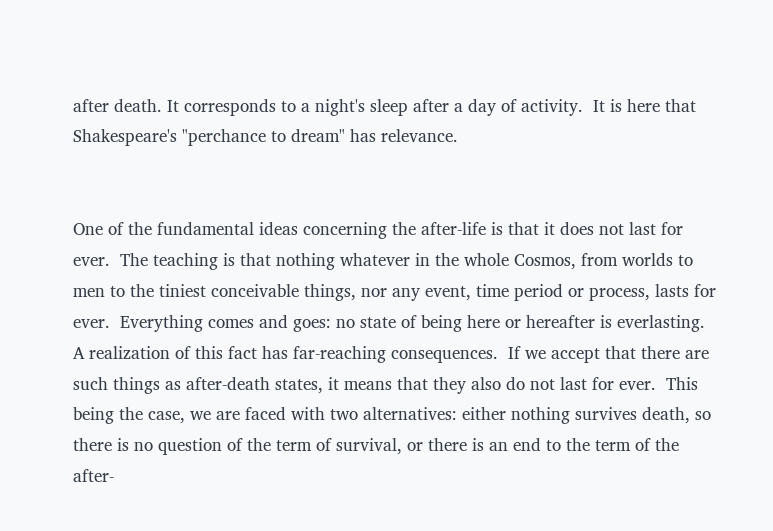after death. It corresponds to a night's sleep after a day of activity.  It is here that Shakespeare's "perchance to dream" has relevance.


One of the fundamental ideas concerning the after-life is that it does not last for ever.  The teaching is that nothing whatever in the whole Cosmos, from worlds to men to the tiniest conceivable things, nor any event, time period or process, lasts for ever.  Everything comes and goes: no state of being here or hereafter is everlasting.  A realization of this fact has far-reaching consequences.  If we accept that there are such things as after-death states, it means that they also do not last for ever.  This being the case, we are faced with two alternatives: either nothing survives death, so there is no question of the term of survival, or there is an end to the term of the after-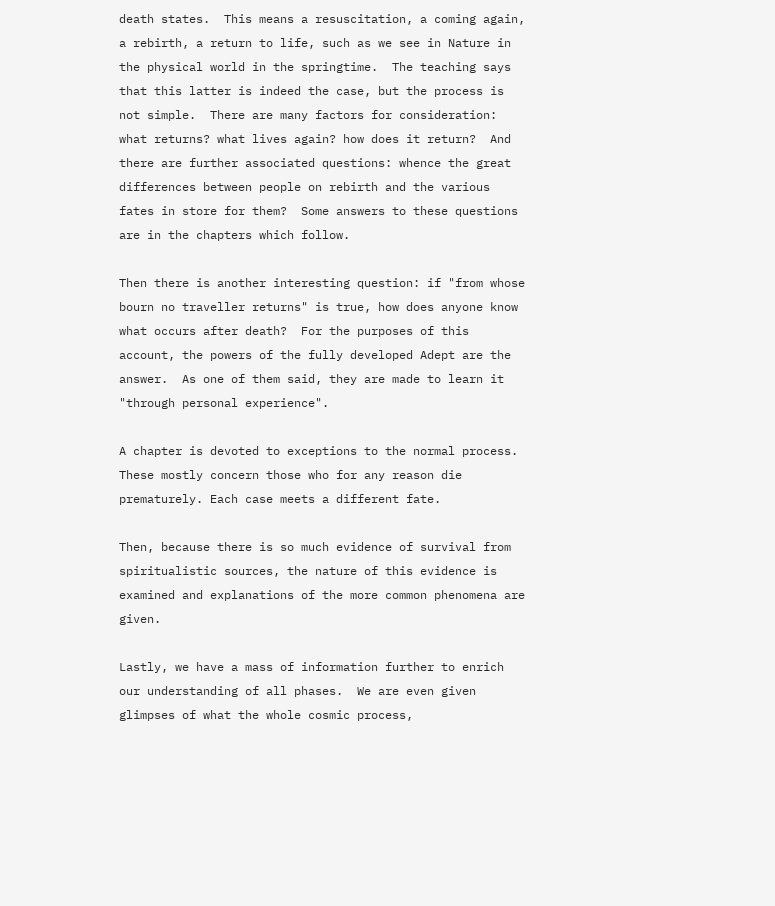death states.  This means a resuscitation, a coming again, a rebirth, a return to life, such as we see in Nature in the physical world in the springtime.  The teaching says that this latter is indeed the case, but the process is not simple.  There are many factors for consideration: what returns? what lives again? how does it return?  And there are further associated questions: whence the great differences between people on rebirth and the various fates in store for them?  Some answers to these questions are in the chapters which follow.

Then there is another interesting question: if "from whose bourn no traveller returns" is true, how does anyone know what occurs after death?  For the purposes of this account, the powers of the fully developed Adept are the answer.  As one of them said, they are made to learn it "through personal experience".

A chapter is devoted to exceptions to the normal process. These mostly concern those who for any reason die prematurely. Each case meets a different fate.

Then, because there is so much evidence of survival from spiritualistic sources, the nature of this evidence is examined and explanations of the more common phenomena are given.

Lastly, we have a mass of information further to enrich our understanding of all phases.  We are even given glimpses of what the whole cosmic process,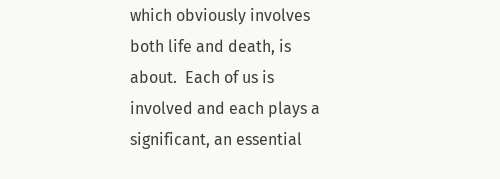which obviously involves both life and death, is about.  Each of us is involved and each plays a significant, an essential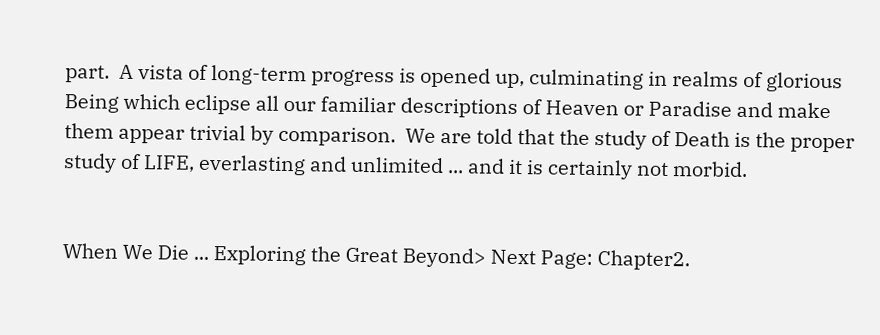part.  A vista of long-term progress is opened up, culminating in realms of glorious Being which eclipse all our familiar descriptions of Heaven or Paradise and make them appear trivial by comparison.  We are told that the study of Death is the proper study of LIFE, everlasting and unlimited ... and it is certainly not morbid.


When We Die ... Exploring the Great Beyond> Next Page: Chapter2.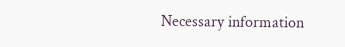Necessary information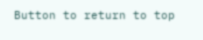Button to return to top